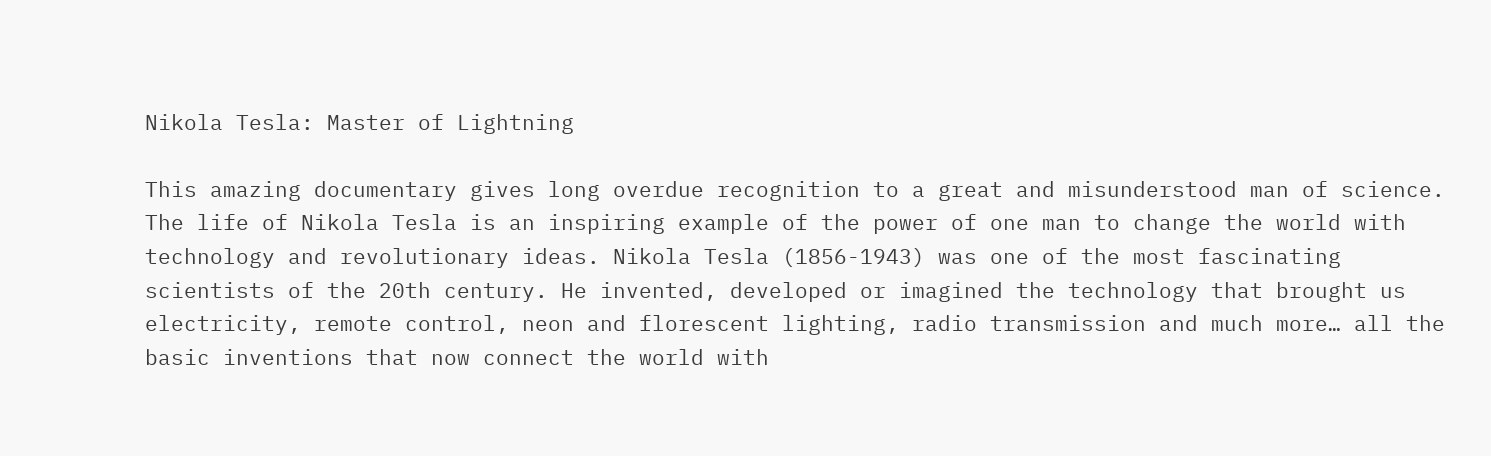Nikola Tesla: Master of Lightning

This amazing documentary gives long overdue recognition to a great and misunderstood man of science. The life of Nikola Tesla is an inspiring example of the power of one man to change the world with technology and revolutionary ideas. Nikola Tesla (1856-1943) was one of the most fascinating scientists of the 20th century. He invented, developed or imagined the technology that brought us electricity, remote control, neon and florescent lighting, radio transmission and much more… all the basic inventions that now connect the world with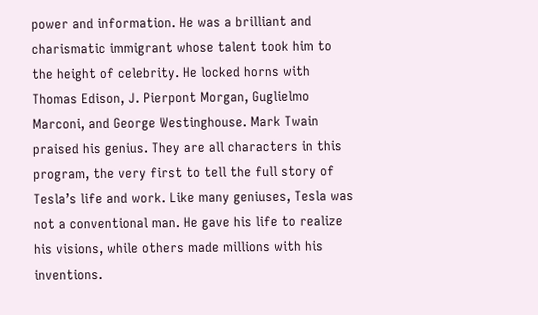power and information. He was a brilliant and charismatic immigrant whose talent took him to the height of celebrity. He locked horns with Thomas Edison, J. Pierpont Morgan, Guglielmo Marconi, and George Westinghouse. Mark Twain praised his genius. They are all characters in this program, the very first to tell the full story of Tesla’s life and work. Like many geniuses, Tesla was not a conventional man. He gave his life to realize his visions, while others made millions with his inventions.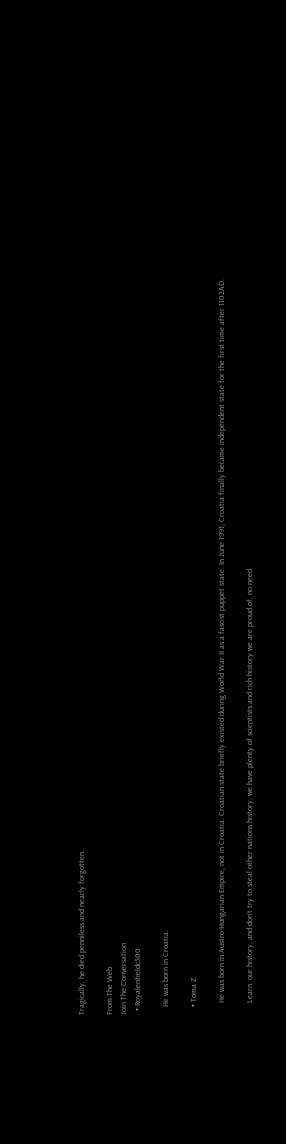Tragically, he died penniless and nearly forgotten.

From The Web
Join The Conversation
  • Royalenfieldc500

    He was born in Croatia.

    • Toma Z.

      He was born in Austro-Hungarian Empire, not in Croatia. Croatian state briefly existed during World War II as a fascist puppet state. In June 1991, Croatia finally became independent state for the first time after 1102AD.

      Learn  our history, and don’t try to steal other nations history, we have plenty of scientists and rich history we are proud of, no need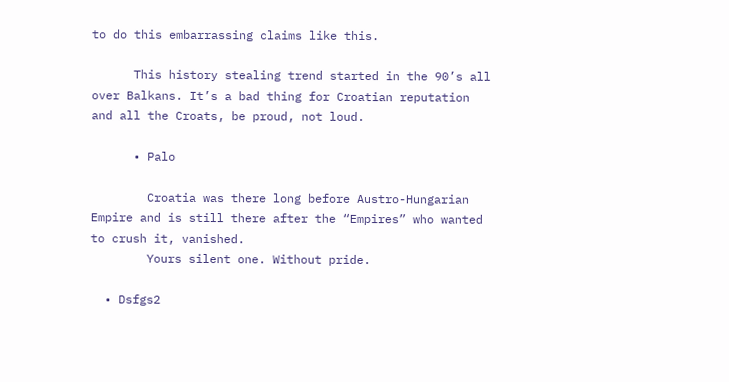to do this embarrassing claims like this.

      This history stealing trend started in the 90’s all over Balkans. It’s a bad thing for Croatian reputation and all the Croats, be proud, not loud.

      • Palo

        Croatia was there long before Austro-Hungarian Empire and is still there after the “Empires” who wanted to crush it, vanished.
        Yours silent one. Without pride.

  • Dsfgs2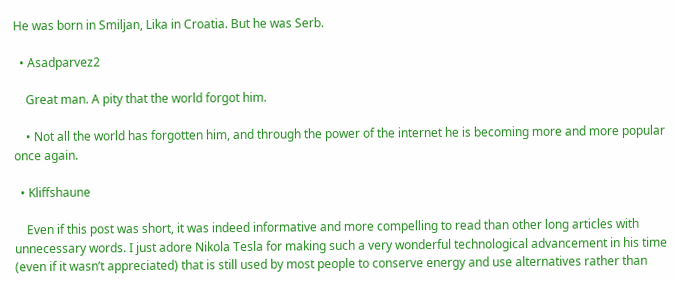He was born in Smiljan, Lika in Croatia. But he was Serb.

  • Asadparvez2

    Great man. A pity that the world forgot him.

    • Not all the world has forgotten him, and through the power of the internet he is becoming more and more popular once again.

  • Kliffshaune

    Even if this post was short, it was indeed informative and more compelling to read than other long articles with unnecessary words. I just adore Nikola Tesla for making such a very wonderful technological advancement in his time (even if it wasn’t appreciated) that is still used by most people to conserve energy and use alternatives rather than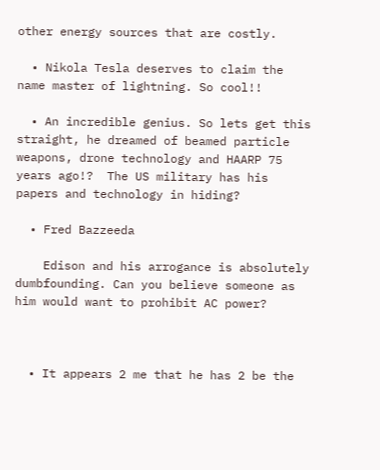other energy sources that are costly.

  • Nikola Tesla deserves to claim the name master of lightning. So cool!!

  • An incredible genius. So lets get this straight, he dreamed of beamed particle weapons, drone technology and HAARP 75 years ago!?  The US military has his papers and technology in hiding?

  • Fred Bazzeeda

    Edison and his arrogance is absolutely dumbfounding. Can you believe someone as him would want to prohibit AC power?



  • It appears 2 me that he has 2 be the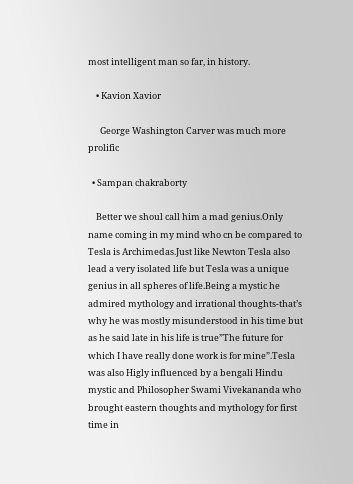most intelligent man so far, in history.

    • Kavion Xavior

      George Washington Carver was much more prolific

  • Sampan chakraborty

    Better we shoul call him a mad genius.Only name coming in my mind who cn be compared to Tesla is Archimedas.Just like Newton Tesla also lead a very isolated life but Tesla was a unique genius in all spheres of life.Being a mystic he admired mythology and irrational thoughts-that’s why he was mostly misunderstood in his time but as he said late in his life is true”The future for which I have really done work is for mine”.Tesla was also Higly influenced by a bengali Hindu mystic and Philosopher Swami Vivekananda who brought eastern thoughts and mythology for first time in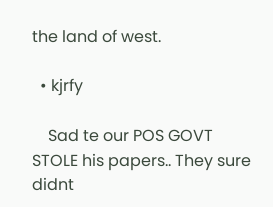the land of west.

  • kjrfy

    Sad te our POS GOVT STOLE his papers.. They sure didnt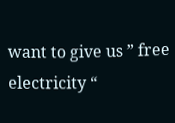want to give us ” free electricity “